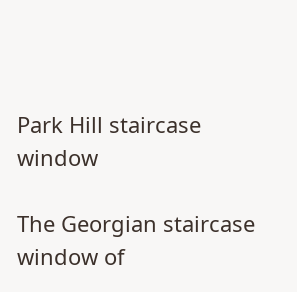Park Hill staircase window

The Georgian staircase window of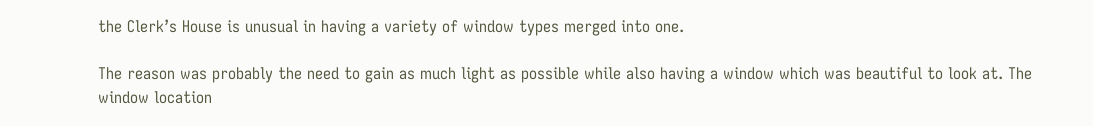the Clerk’s House is unusual in having a variety of window types merged into one.

The reason was probably the need to gain as much light as possible while also having a window which was beautiful to look at. The window location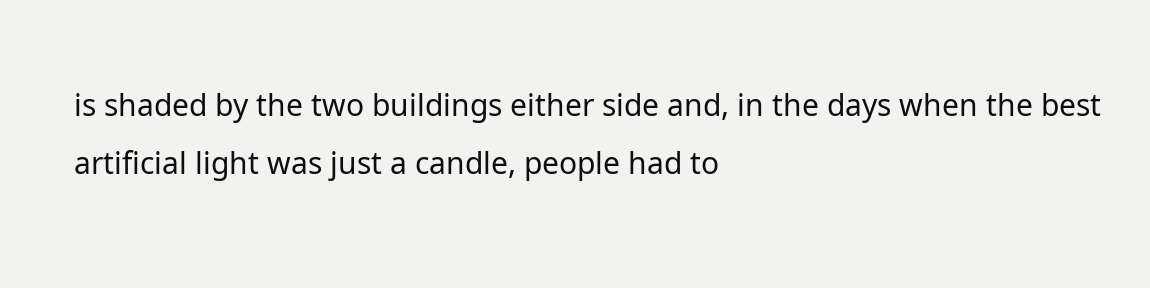is shaded by the two buildings either side and, in the days when the best artificial light was just a candle, people had to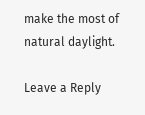make the most of natural daylight.

Leave a Reply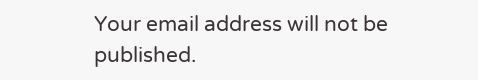Your email address will not be published.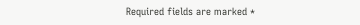Required fields are marked *